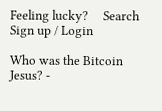Feeling lucky?     Search     Sign up / Login

Who was the Bitcoin Jesus? -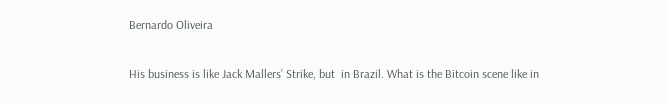Bernardo Oliveira

His business is like Jack Mallers’ Strike, but  in Brazil. What is the Bitcoin scene like in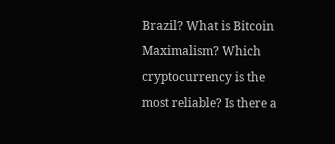Brazil? What is Bitcoin Maximalism? Which cryptocurrency is the most reliable? Is there a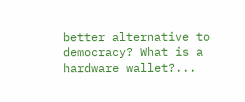better alternative to democracy? What is a hardware wallet?...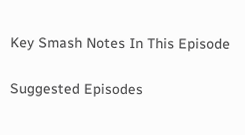Key Smash Notes In This Episode

Suggested Episodes